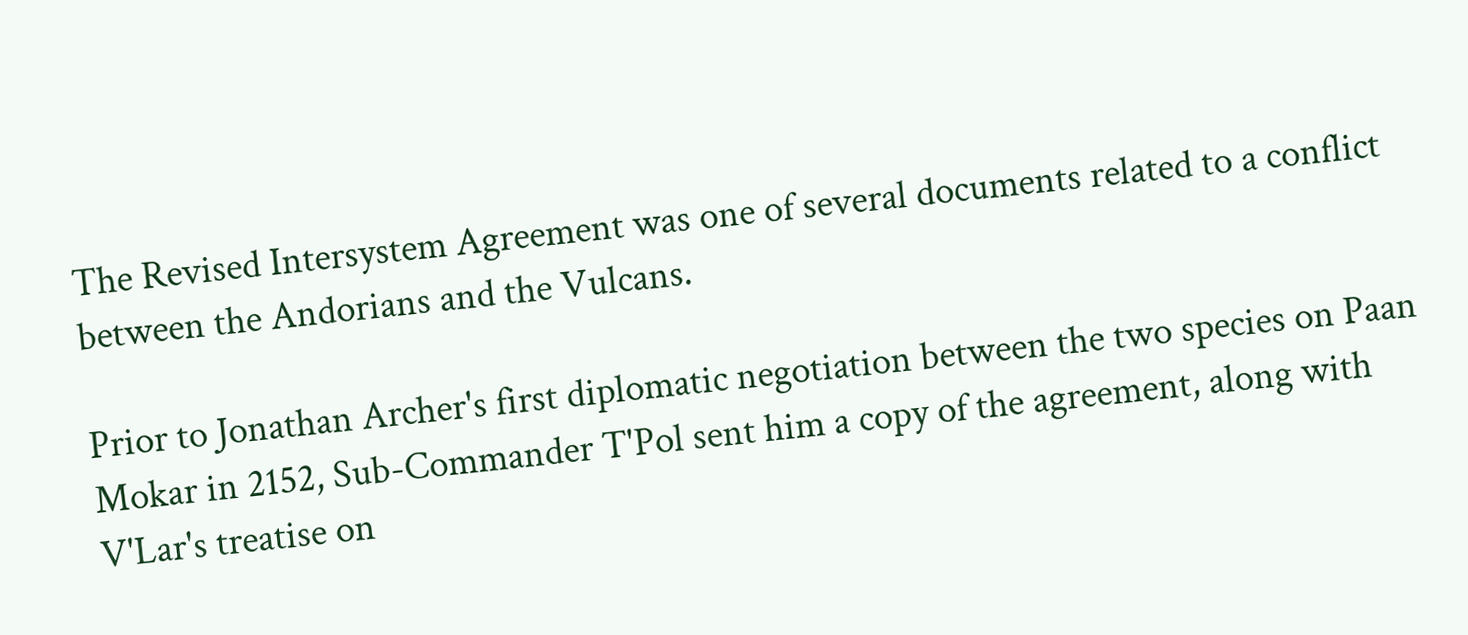The Revised Intersystem Agreement was one of several documents related to a conflict between the Andorians and the Vulcans.

Prior to Jonathan Archer's first diplomatic negotiation between the two species on Paan Mokar in 2152, Sub-Commander T'Pol sent him a copy of the agreement, along with V'Lar's treatise on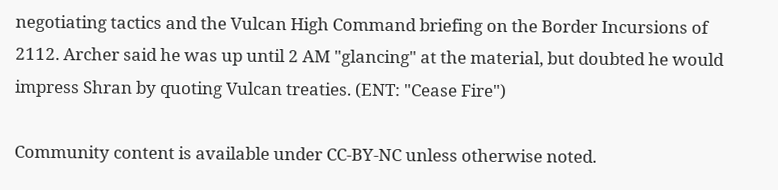negotiating tactics and the Vulcan High Command briefing on the Border Incursions of 2112. Archer said he was up until 2 AM "glancing" at the material, but doubted he would impress Shran by quoting Vulcan treaties. (ENT: "Cease Fire")

Community content is available under CC-BY-NC unless otherwise noted.